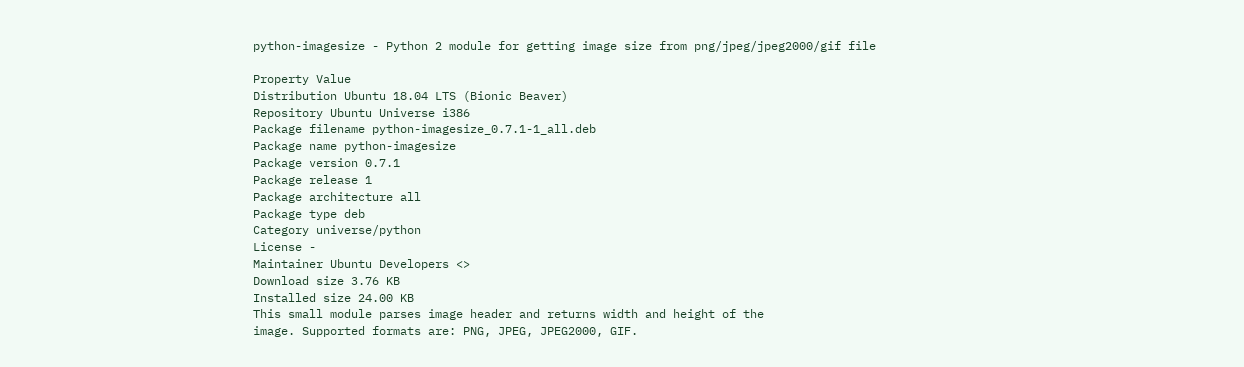python-imagesize - Python 2 module for getting image size from png/jpeg/jpeg2000/gif file

Property Value
Distribution Ubuntu 18.04 LTS (Bionic Beaver)
Repository Ubuntu Universe i386
Package filename python-imagesize_0.7.1-1_all.deb
Package name python-imagesize
Package version 0.7.1
Package release 1
Package architecture all
Package type deb
Category universe/python
License -
Maintainer Ubuntu Developers <>
Download size 3.76 KB
Installed size 24.00 KB
This small module parses image header and returns width and height of the
image. Supported formats are: PNG, JPEG, JPEG2000, GIF.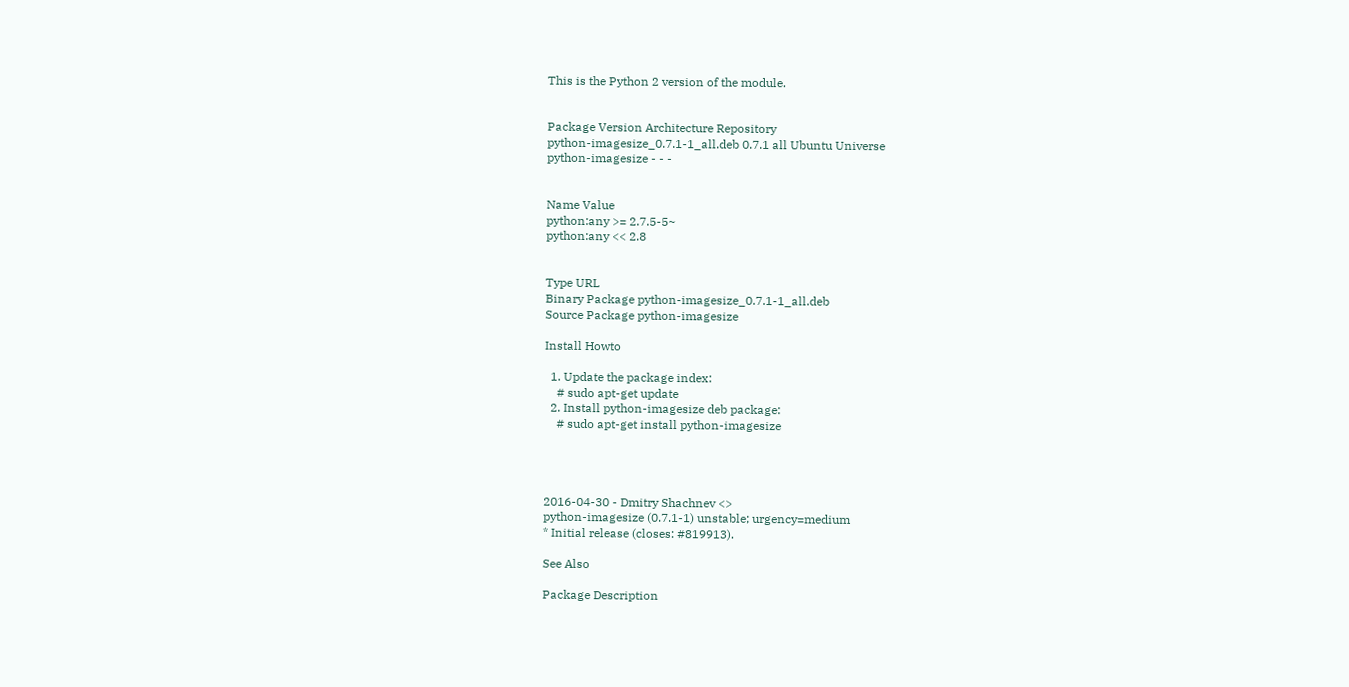This is the Python 2 version of the module.


Package Version Architecture Repository
python-imagesize_0.7.1-1_all.deb 0.7.1 all Ubuntu Universe
python-imagesize - - -


Name Value
python:any >= 2.7.5-5~
python:any << 2.8


Type URL
Binary Package python-imagesize_0.7.1-1_all.deb
Source Package python-imagesize

Install Howto

  1. Update the package index:
    # sudo apt-get update
  2. Install python-imagesize deb package:
    # sudo apt-get install python-imagesize




2016-04-30 - Dmitry Shachnev <>
python-imagesize (0.7.1-1) unstable; urgency=medium
* Initial release (closes: #819913).

See Also

Package Description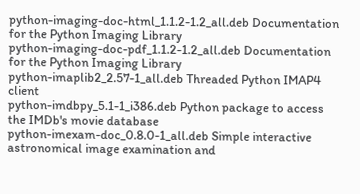python-imaging-doc-html_1.1.2-1.2_all.deb Documentation for the Python Imaging Library
python-imaging-doc-pdf_1.1.2-1.2_all.deb Documentation for the Python Imaging Library
python-imaplib2_2.57-1_all.deb Threaded Python IMAP4 client
python-imdbpy_5.1-1_i386.deb Python package to access the IMDb's movie database
python-imexam-doc_0.8.0-1_all.deb Simple interactive astronomical image examination and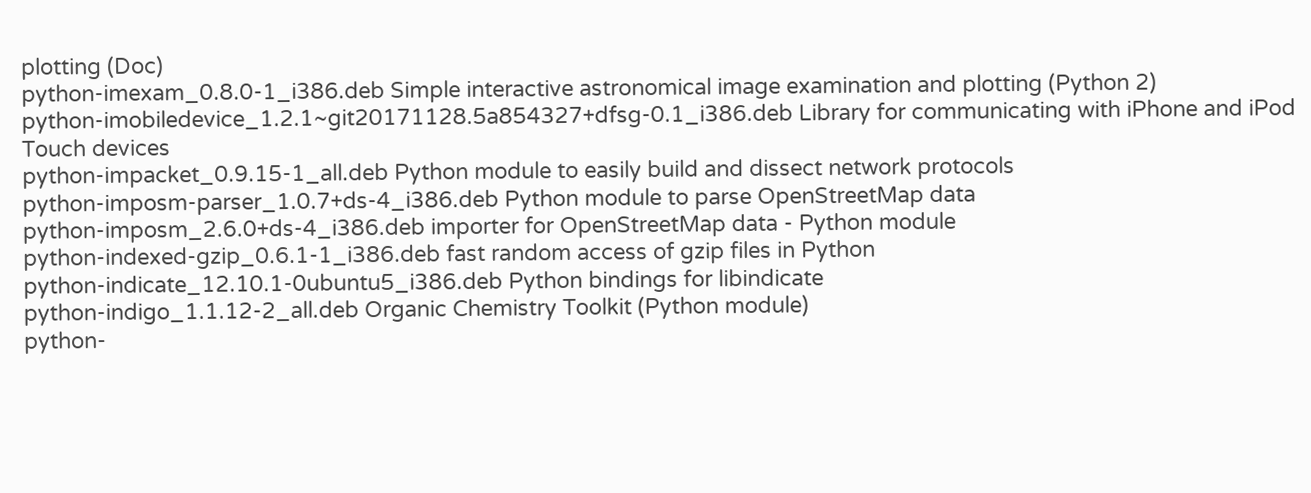plotting (Doc)
python-imexam_0.8.0-1_i386.deb Simple interactive astronomical image examination and plotting (Python 2)
python-imobiledevice_1.2.1~git20171128.5a854327+dfsg-0.1_i386.deb Library for communicating with iPhone and iPod Touch devices
python-impacket_0.9.15-1_all.deb Python module to easily build and dissect network protocols
python-imposm-parser_1.0.7+ds-4_i386.deb Python module to parse OpenStreetMap data
python-imposm_2.6.0+ds-4_i386.deb importer for OpenStreetMap data - Python module
python-indexed-gzip_0.6.1-1_i386.deb fast random access of gzip files in Python
python-indicate_12.10.1-0ubuntu5_i386.deb Python bindings for libindicate
python-indigo_1.1.12-2_all.deb Organic Chemistry Toolkit (Python module)
python-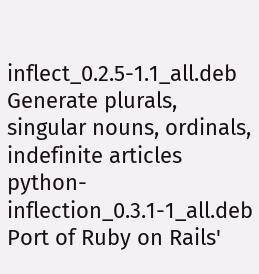inflect_0.2.5-1.1_all.deb Generate plurals, singular nouns, ordinals, indefinite articles
python-inflection_0.3.1-1_all.deb Port of Ruby on Rails'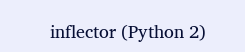inflector (Python 2)